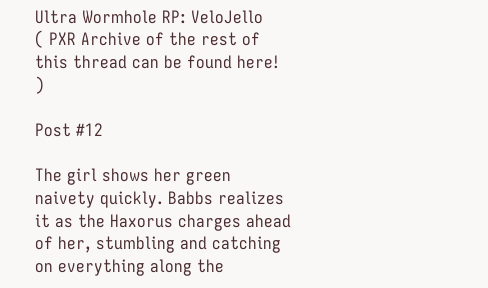Ultra Wormhole RP: VeloJello
( PXR Archive of the rest of this thread can be found here! )

Post #12

The girl shows her green naivety quickly. Babbs realizes it as the Haxorus charges ahead of her, stumbling and catching on everything along the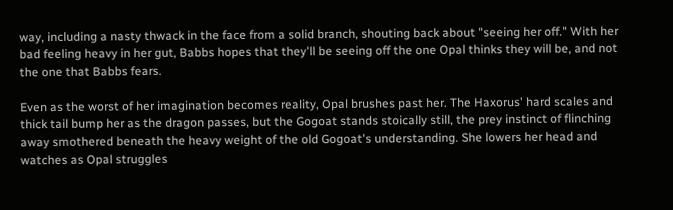way, including a nasty thwack in the face from a solid branch, shouting back about "seeing her off." With her bad feeling heavy in her gut, Babbs hopes that they'll be seeing off the one Opal thinks they will be, and not the one that Babbs fears.

Even as the worst of her imagination becomes reality, Opal brushes past her. The Haxorus' hard scales and thick tail bump her as the dragon passes, but the Gogoat stands stoically still, the prey instinct of flinching away smothered beneath the heavy weight of the old Gogoat's understanding. She lowers her head and watches as Opal struggles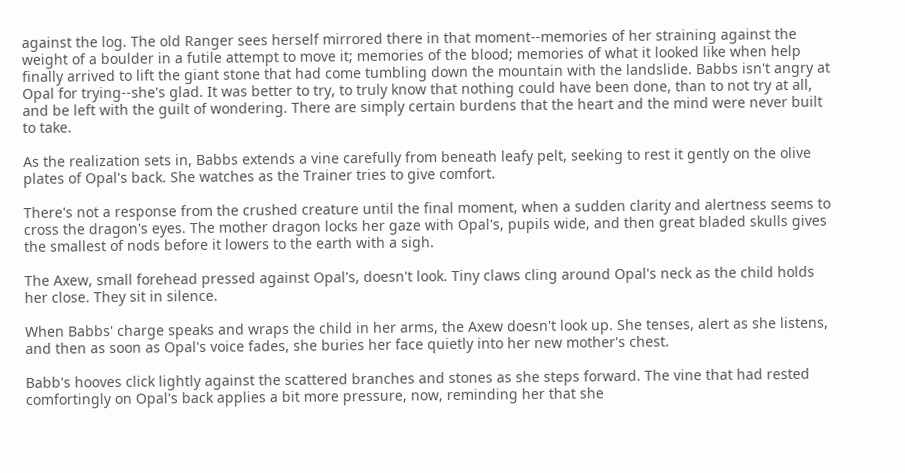against the log. The old Ranger sees herself mirrored there in that moment--memories of her straining against the weight of a boulder in a futile attempt to move it; memories of the blood; memories of what it looked like when help finally arrived to lift the giant stone that had come tumbling down the mountain with the landslide. Babbs isn't angry at Opal for trying--she's glad. It was better to try, to truly know that nothing could have been done, than to not try at all, and be left with the guilt of wondering. There are simply certain burdens that the heart and the mind were never built to take.

As the realization sets in, Babbs extends a vine carefully from beneath leafy pelt, seeking to rest it gently on the olive plates of Opal's back. She watches as the Trainer tries to give comfort.

There's not a response from the crushed creature until the final moment, when a sudden clarity and alertness seems to cross the dragon's eyes. The mother dragon locks her gaze with Opal's, pupils wide, and then great bladed skulls gives the smallest of nods before it lowers to the earth with a sigh.

The Axew, small forehead pressed against Opal's, doesn't look. Tiny claws cling around Opal's neck as the child holds her close. They sit in silence.

When Babbs' charge speaks and wraps the child in her arms, the Axew doesn't look up. She tenses, alert as she listens, and then as soon as Opal's voice fades, she buries her face quietly into her new mother's chest.

Babb's hooves click lightly against the scattered branches and stones as she steps forward. The vine that had rested comfortingly on Opal's back applies a bit more pressure, now, reminding her that she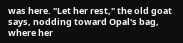was here. "Let her rest," the old goat says, nodding toward Opal's bag, where her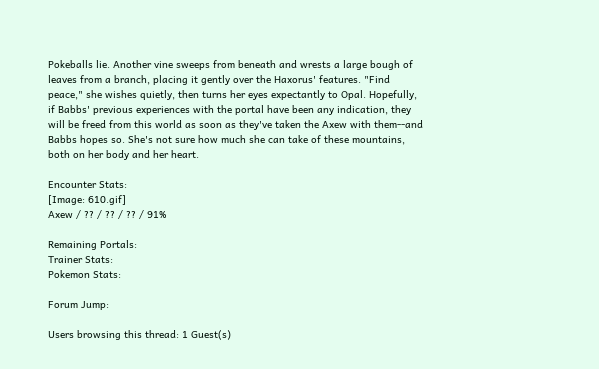Pokeballs lie. Another vine sweeps from beneath and wrests a large bough of leaves from a branch, placing it gently over the Haxorus' features. "Find peace," she wishes quietly, then turns her eyes expectantly to Opal. Hopefully, if Babbs' previous experiences with the portal have been any indication, they will be freed from this world as soon as they've taken the Axew with them--and Babbs hopes so. She's not sure how much she can take of these mountains, both on her body and her heart.

Encounter Stats:
[Image: 610.gif]
Axew / ?? / ?? / ?? / 91%

Remaining Portals:
Trainer Stats:
Pokemon Stats:

Forum Jump:

Users browsing this thread: 1 Guest(s)